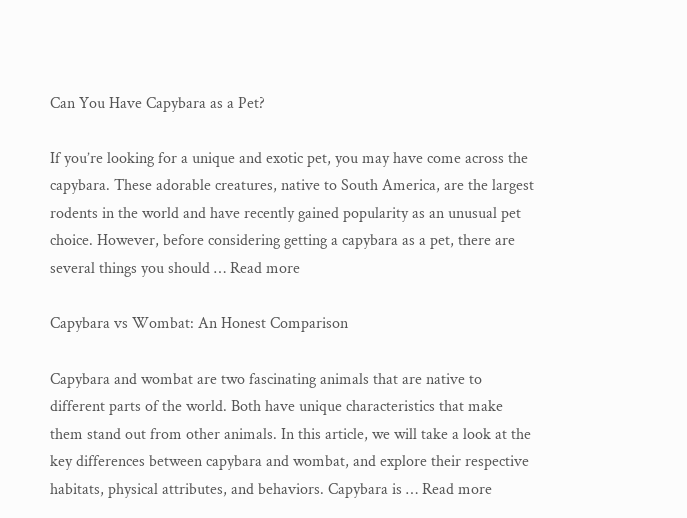Can You Have Capybara as a Pet?

If you’re looking for a unique and exotic pet, you may have come across the capybara. These adorable creatures, native to South America, are the largest rodents in the world and have recently gained popularity as an unusual pet choice. However, before considering getting a capybara as a pet, there are several things you should … Read more

Capybara vs Wombat: An Honest Comparison

Capybara and wombat are two fascinating animals that are native to different parts of the world. Both have unique characteristics that make them stand out from other animals. In this article, we will take a look at the key differences between capybara and wombat, and explore their respective habitats, physical attributes, and behaviors. Capybara is … Read more